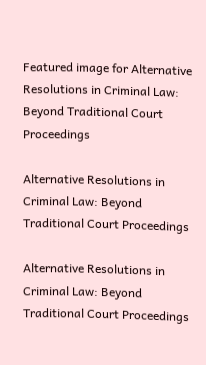Featured image for Alternative Resolutions in Criminal Law: Beyond Traditional Court Proceedings

Alternative Resolutions in Criminal Law: Beyond Traditional Court Proceedings

Alternative Resolutions in Criminal Law: Beyond Traditional Court Proceedings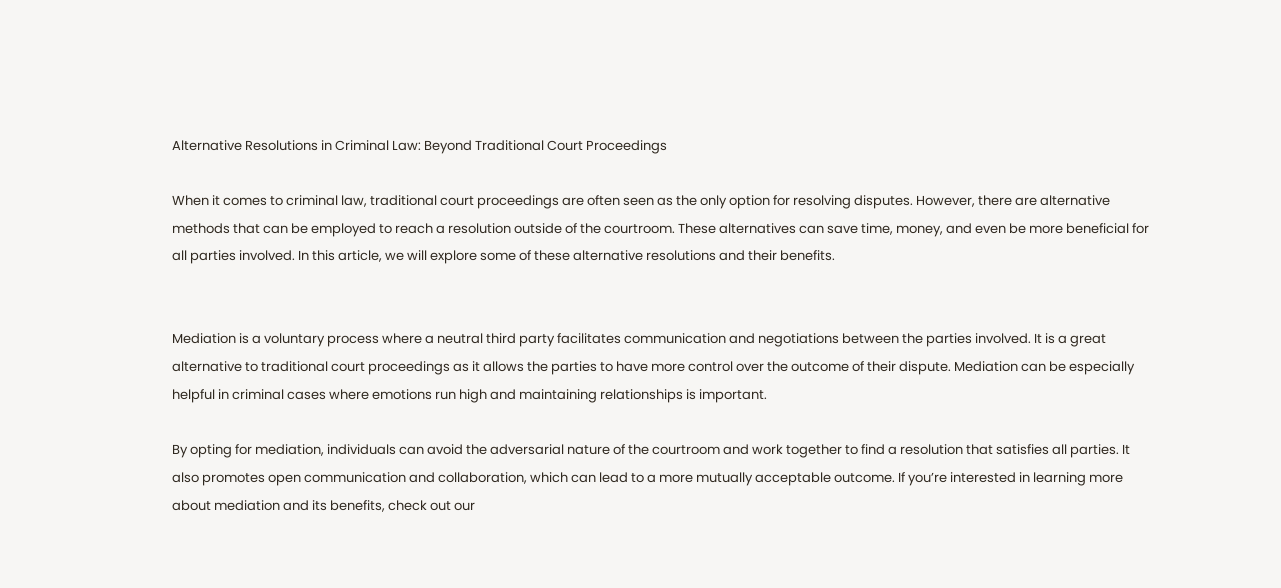Alternative Resolutions in Criminal Law: Beyond Traditional Court Proceedings

When it comes to criminal law, traditional court proceedings are often seen as the only option for resolving disputes. However, there are alternative methods that can be employed to reach a resolution outside of the courtroom. These alternatives can save time, money, and even be more beneficial for all parties involved. In this article, we will explore some of these alternative resolutions and their benefits.


Mediation is a voluntary process where a neutral third party facilitates communication and negotiations between the parties involved. It is a great alternative to traditional court proceedings as it allows the parties to have more control over the outcome of their dispute. Mediation can be especially helpful in criminal cases where emotions run high and maintaining relationships is important.

By opting for mediation, individuals can avoid the adversarial nature of the courtroom and work together to find a resolution that satisfies all parties. It also promotes open communication and collaboration, which can lead to a more mutually acceptable outcome. If you’re interested in learning more about mediation and its benefits, check out our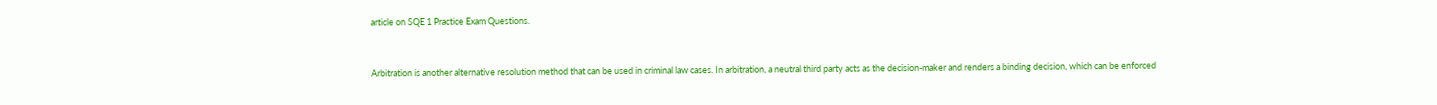article on SQE 1 Practice Exam Questions.


Arbitration is another alternative resolution method that can be used in criminal law cases. In arbitration, a neutral third party acts as the decision-maker and renders a binding decision, which can be enforced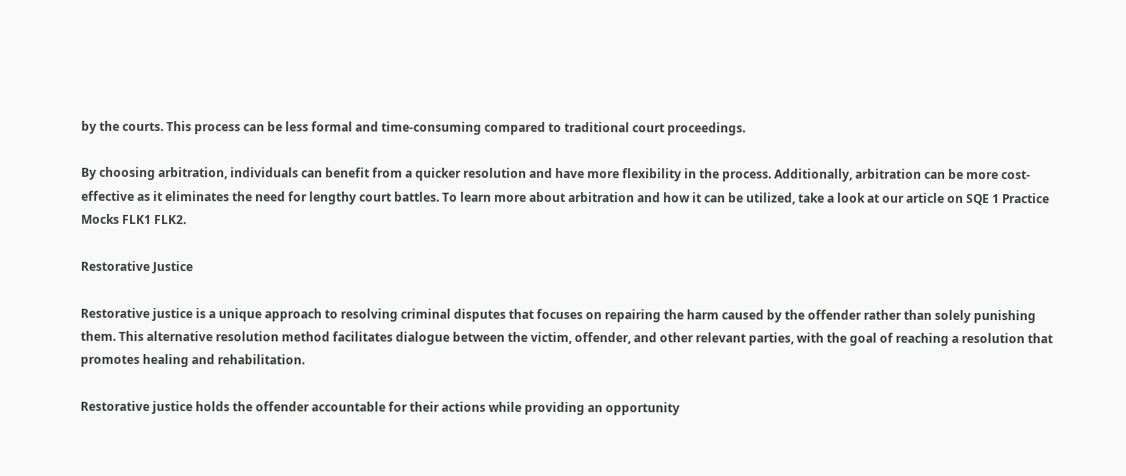by the courts. This process can be less formal and time-consuming compared to traditional court proceedings.

By choosing arbitration, individuals can benefit from a quicker resolution and have more flexibility in the process. Additionally, arbitration can be more cost-effective as it eliminates the need for lengthy court battles. To learn more about arbitration and how it can be utilized, take a look at our article on SQE 1 Practice Mocks FLK1 FLK2.

Restorative Justice

Restorative justice is a unique approach to resolving criminal disputes that focuses on repairing the harm caused by the offender rather than solely punishing them. This alternative resolution method facilitates dialogue between the victim, offender, and other relevant parties, with the goal of reaching a resolution that promotes healing and rehabilitation.

Restorative justice holds the offender accountable for their actions while providing an opportunity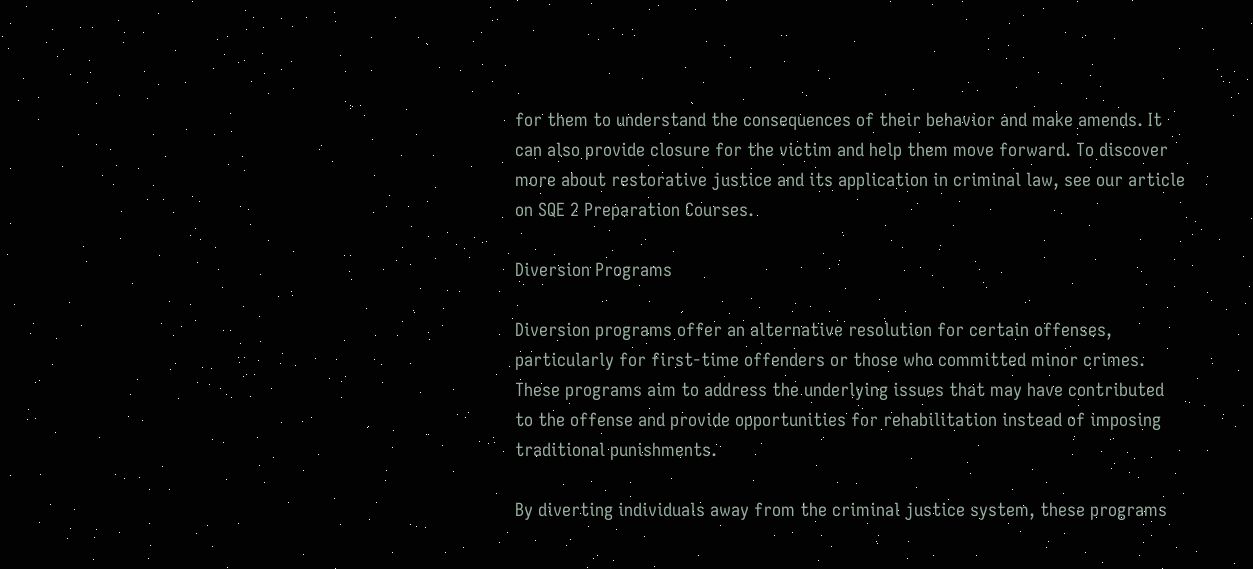for them to understand the consequences of their behavior and make amends. It can also provide closure for the victim and help them move forward. To discover more about restorative justice and its application in criminal law, see our article on SQE 2 Preparation Courses.

Diversion Programs

Diversion programs offer an alternative resolution for certain offenses, particularly for first-time offenders or those who committed minor crimes. These programs aim to address the underlying issues that may have contributed to the offense and provide opportunities for rehabilitation instead of imposing traditional punishments.

By diverting individuals away from the criminal justice system, these programs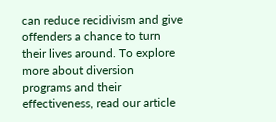can reduce recidivism and give offenders a chance to turn their lives around. To explore more about diversion programs and their effectiveness, read our article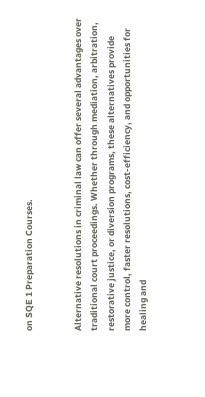on SQE 1 Preparation Courses.


Alternative resolutions in criminal law can offer several advantages over traditional court proceedings. Whether through mediation, arbitration, restorative justice, or diversion programs, these alternatives provide more control, faster resolutions, cost-efficiency, and opportunities for healing and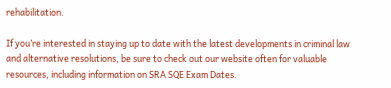rehabilitation.

If you’re interested in staying up to date with the latest developments in criminal law and alternative resolutions, be sure to check out our website often for valuable resources, including information on SRA SQE Exam Dates.